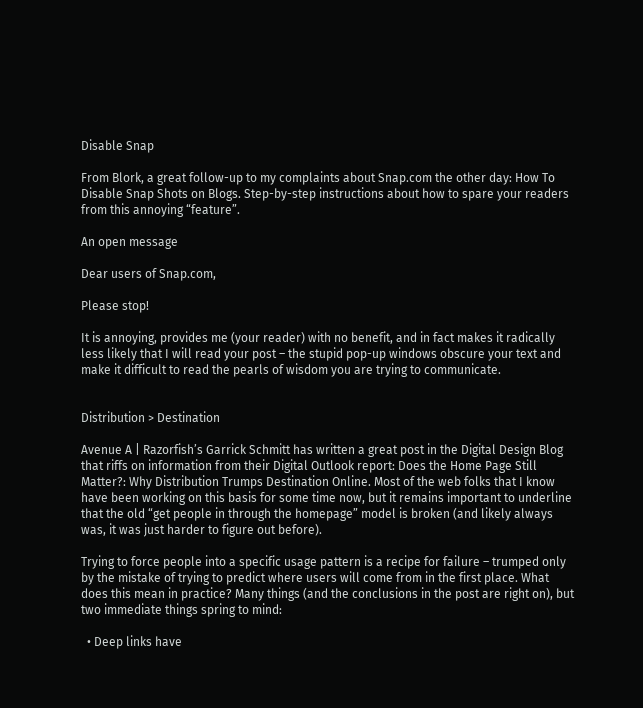Disable Snap

From Blork, a great follow-up to my complaints about Snap.com the other day: How To Disable Snap Shots on Blogs. Step-by-step instructions about how to spare your readers from this annoying “feature”.

An open message

Dear users of Snap.com,

Please stop!

It is annoying, provides me (your reader) with no benefit, and in fact makes it radically less likely that I will read your post – the stupid pop-up windows obscure your text and make it difficult to read the pearls of wisdom you are trying to communicate.


Distribution > Destination

Avenue A | Razorfish’s Garrick Schmitt has written a great post in the Digital Design Blog that riffs on information from their Digital Outlook report: Does the Home Page Still Matter?: Why Distribution Trumps Destination Online. Most of the web folks that I know have been working on this basis for some time now, but it remains important to underline that the old “get people in through the homepage” model is broken (and likely always was, it was just harder to figure out before).

Trying to force people into a specific usage pattern is a recipe for failure – trumped only by the mistake of trying to predict where users will come from in the first place. What does this mean in practice? Many things (and the conclusions in the post are right on), but two immediate things spring to mind:

  • Deep links have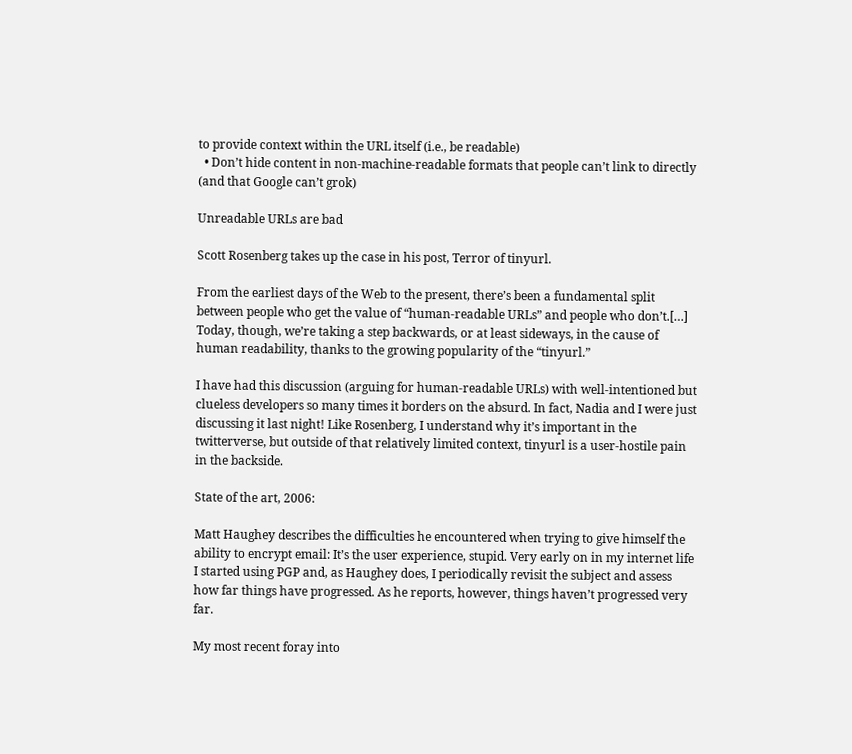to provide context within the URL itself (i.e., be readable)
  • Don’t hide content in non-machine-readable formats that people can’t link to directly (and that Google can’t grok)

Unreadable URLs are bad

Scott Rosenberg takes up the case in his post, Terror of tinyurl.

From the earliest days of the Web to the present, there’s been a fundamental split between people who get the value of “human-readable URLs” and people who don’t.[…]
Today, though, we’re taking a step backwards, or at least sideways, in the cause of human readability, thanks to the growing popularity of the “tinyurl.”

I have had this discussion (arguing for human-readable URLs) with well-intentioned but clueless developers so many times it borders on the absurd. In fact, Nadia and I were just discussing it last night! Like Rosenberg, I understand why it’s important in the twitterverse, but outside of that relatively limited context, tinyurl is a user-hostile pain in the backside.

State of the art, 2006:

Matt Haughey describes the difficulties he encountered when trying to give himself the ability to encrypt email: It’s the user experience, stupid. Very early on in my internet life I started using PGP and, as Haughey does, I periodically revisit the subject and assess how far things have progressed. As he reports, however, things haven’t progressed very far.

My most recent foray into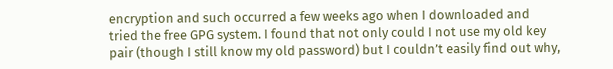encryption and such occurred a few weeks ago when I downloaded and tried the free GPG system. I found that not only could I not use my old key pair (though I still know my old password) but I couldn’t easily find out why,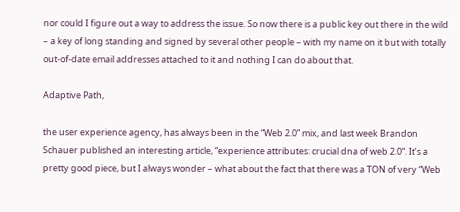nor could I figure out a way to address the issue. So now there is a public key out there in the wild – a key of long standing and signed by several other people – with my name on it but with totally out-of-date email addresses attached to it and nothing I can do about that.

Adaptive Path,

the user experience agency, has always been in the “Web 2.0” mix, and last week Brandon Schauer published an interesting article, “experience attributes: crucial dna of web 2.0“. It’s a pretty good piece, but I always wonder – what about the fact that there was a TON of very “Web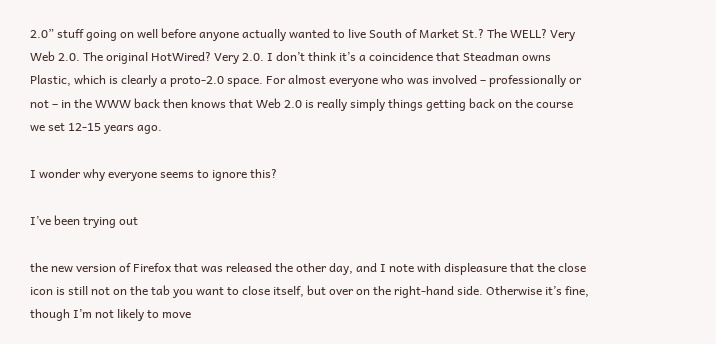2.0” stuff going on well before anyone actually wanted to live South of Market St.? The WELL? Very Web 2.0. The original HotWired? Very 2.0. I don’t think it’s a coincidence that Steadman owns Plastic, which is clearly a proto-2.0 space. For almost everyone who was involved – professionally or not – in the WWW back then knows that Web 2.0 is really simply things getting back on the course we set 12-15 years ago.

I wonder why everyone seems to ignore this?

I’ve been trying out

the new version of Firefox that was released the other day, and I note with displeasure that the close icon is still not on the tab you want to close itself, but over on the right-hand side. Otherwise it’s fine, though I’m not likely to move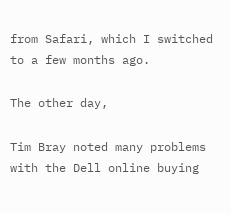from Safari, which I switched to a few months ago.

The other day,

Tim Bray noted many problems with the Dell online buying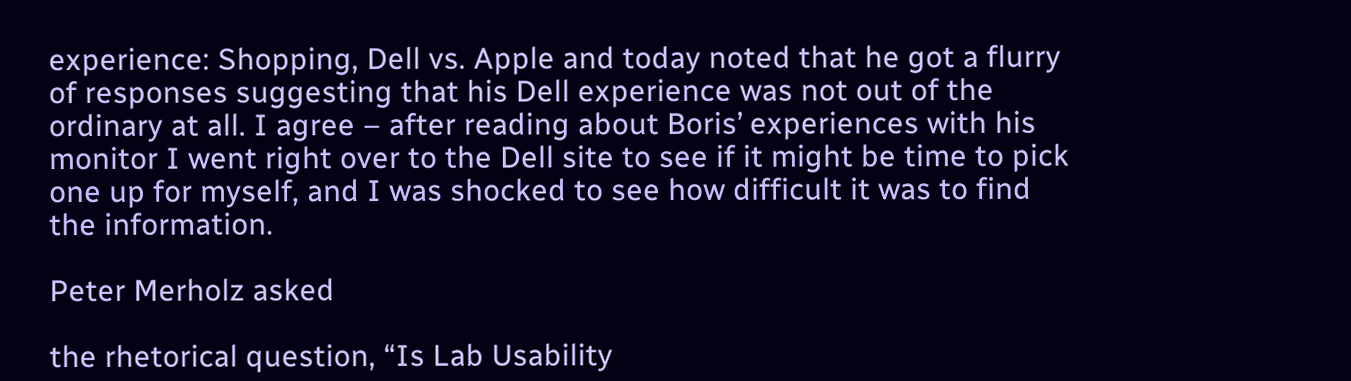experience: Shopping, Dell vs. Apple and today noted that he got a flurry of responses suggesting that his Dell experience was not out of the ordinary at all. I agree – after reading about Boris’ experiences with his monitor I went right over to the Dell site to see if it might be time to pick one up for myself, and I was shocked to see how difficult it was to find the information.

Peter Merholz asked

the rhetorical question, “Is Lab Usability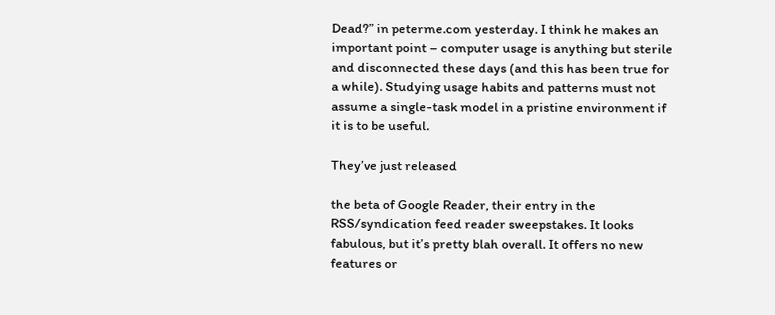Dead?” in peterme.com yesterday. I think he makes an important point – computer usage is anything but sterile and disconnected these days (and this has been true for a while). Studying usage habits and patterns must not assume a single-task model in a pristine environment if it is to be useful.

They’ve just released

the beta of Google Reader, their entry in the RSS/syndication feed reader sweepstakes. It looks fabulous, but it’s pretty blah overall. It offers no new features or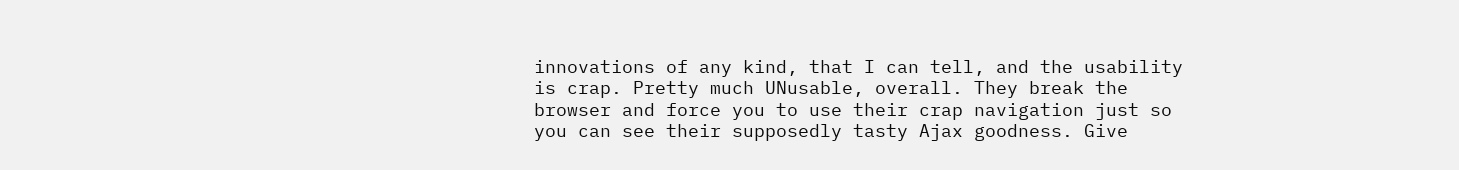innovations of any kind, that I can tell, and the usability is crap. Pretty much UNusable, overall. They break the browser and force you to use their crap navigation just so you can see their supposedly tasty Ajax goodness. Give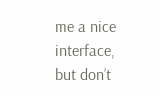me a nice interface, but don’t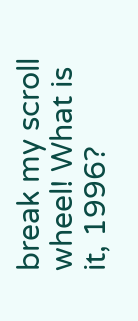break my scroll wheel! What is it, 1996?